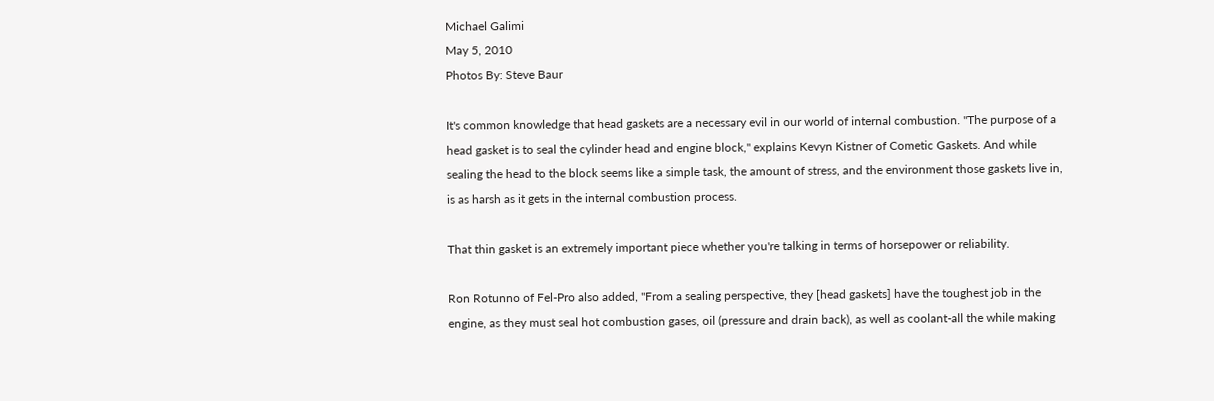Michael Galimi
May 5, 2010
Photos By: Steve Baur

It's common knowledge that head gaskets are a necessary evil in our world of internal combustion. "The purpose of a head gasket is to seal the cylinder head and engine block," explains Kevyn Kistner of Cometic Gaskets. And while sealing the head to the block seems like a simple task, the amount of stress, and the environment those gaskets live in, is as harsh as it gets in the internal combustion process.

That thin gasket is an extremely important piece whether you're talking in terms of horsepower or reliability.

Ron Rotunno of Fel-Pro also added, "From a sealing perspective, they [head gaskets] have the toughest job in the engine, as they must seal hot combustion gases, oil (pressure and drain back), as well as coolant-all the while making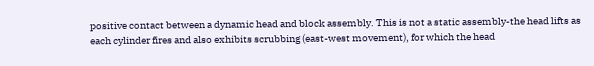positive contact between a dynamic head and block assembly. This is not a static assembly-the head lifts as each cylinder fires and also exhibits scrubbing (east-west movement), for which the head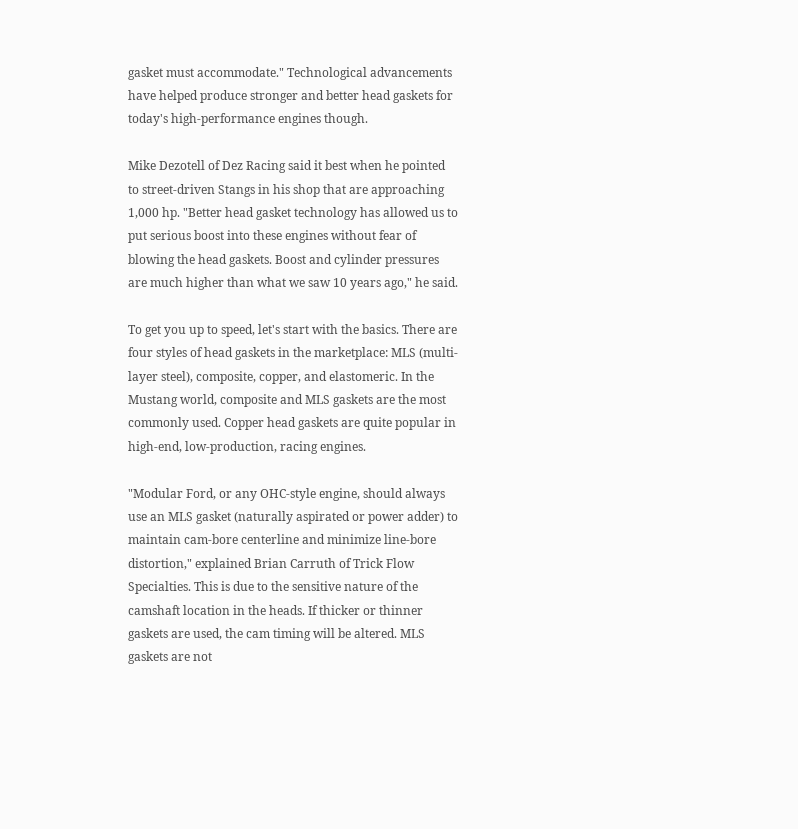gasket must accommodate." Technological advancements have helped produce stronger and better head gaskets for today's high-performance engines though.

Mike Dezotell of Dez Racing said it best when he pointed to street-driven Stangs in his shop that are approaching 1,000 hp. "Better head gasket technology has allowed us to put serious boost into these engines without fear of blowing the head gaskets. Boost and cylinder pressures are much higher than what we saw 10 years ago," he said.

To get you up to speed, let's start with the basics. There are four styles of head gaskets in the marketplace: MLS (multi-layer steel), composite, copper, and elastomeric. In the Mustang world, composite and MLS gaskets are the most commonly used. Copper head gaskets are quite popular in high-end, low-production, racing engines.

"Modular Ford, or any OHC-style engine, should always use an MLS gasket (naturally aspirated or power adder) to maintain cam-bore centerline and minimize line-bore distortion," explained Brian Carruth of Trick Flow Specialties. This is due to the sensitive nature of the camshaft location in the heads. If thicker or thinner gaskets are used, the cam timing will be altered. MLS gaskets are not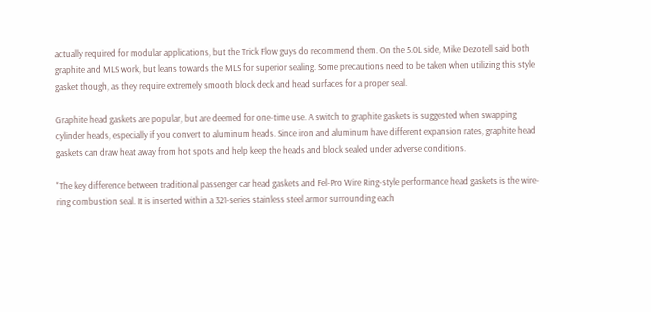actually required for modular applications, but the Trick Flow guys do recommend them. On the 5.0L side, Mike Dezotell said both graphite and MLS work, but leans towards the MLS for superior sealing. Some precautions need to be taken when utilizing this style gasket though, as they require extremely smooth block deck and head surfaces for a proper seal.

Graphite head gaskets are popular, but are deemed for one-time use. A switch to graphite gaskets is suggested when swapping cylinder heads, especially if you convert to aluminum heads. Since iron and aluminum have different expansion rates, graphite head gaskets can draw heat away from hot spots and help keep the heads and block sealed under adverse conditions.

"The key difference between traditional passenger car head gaskets and Fel-Pro Wire Ring-style performance head gaskets is the wire-ring combustion seal. It is inserted within a 321-series stainless steel armor surrounding each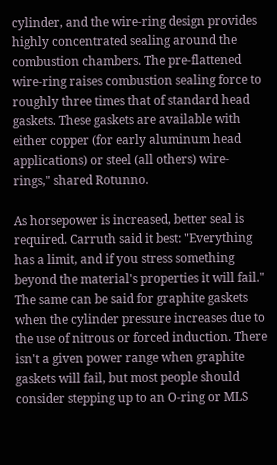cylinder, and the wire-ring design provides highly concentrated sealing around the combustion chambers. The pre-flattened wire-ring raises combustion sealing force to roughly three times that of standard head gaskets. These gaskets are available with either copper (for early aluminum head applications) or steel (all others) wire-rings," shared Rotunno.

As horsepower is increased, better seal is required. Carruth said it best: "Everything has a limit, and if you stress something beyond the material's properties it will fail." The same can be said for graphite gaskets when the cylinder pressure increases due to the use of nitrous or forced induction. There isn't a given power range when graphite gaskets will fail, but most people should consider stepping up to an O-ring or MLS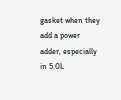gasket when they add a power adder, especially in 5.0L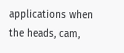applications when the heads, cam,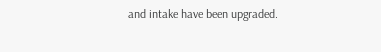and intake have been upgraded.